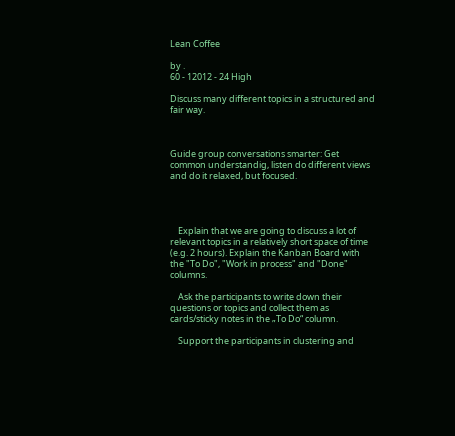Lean Coffee

by .
60 - 12012 - 24 High

Discuss many different topics in a structured and fair way.



Guide group conversations smarter: Get common understandig, listen do different views and do it relaxed, but focused.




    Explain that we are going to discuss a lot of relevant topics in a relatively short space of time (e.g. 2 hours). Explain the Kanban Board with the "To Do", "Work in process" and "Done" columns.

    Ask the participants to write down their questions or topics and collect them as cards/sticky notes in the „To Do“ column.

    Support the participants in clustering and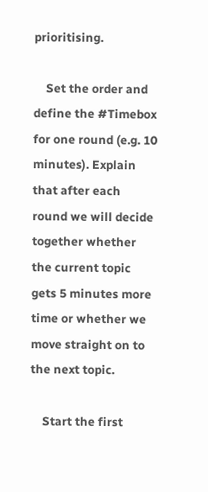prioritising.

    Set the order and define the #Timebox for one round (e.g. 10 minutes). Explain that after each round we will decide together whether the current topic gets 5 minutes more time or whether we move straight on to the next topic.

    Start the first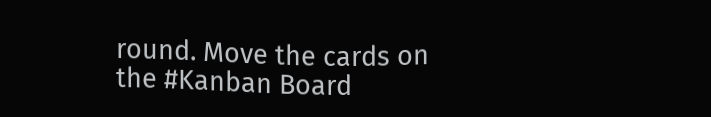round. Move the cards on the #Kanban Board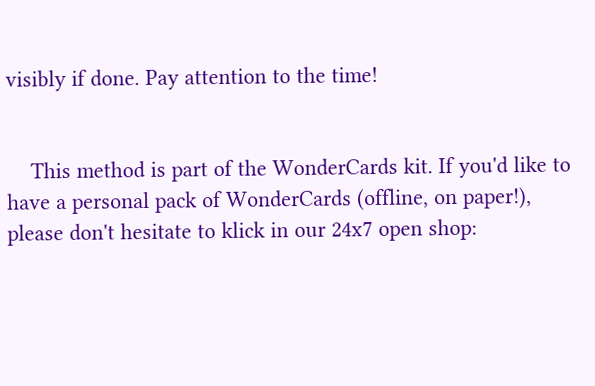visibly if done. Pay attention to the time!


    This method is part of the WonderCards kit. If you'd like to have a personal pack of WonderCards (offline, on paper!), please don't hesitate to klick in our 24x7 open shop: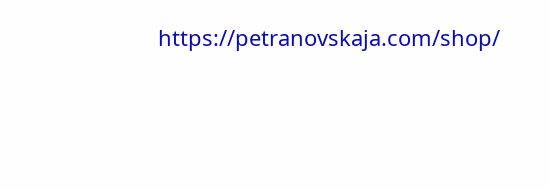https://petranovskaja.com/shop/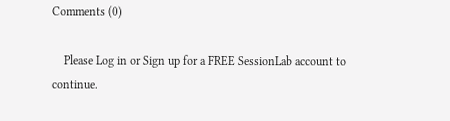Comments (0)

    Please Log in or Sign up for a FREE SessionLab account to continue.